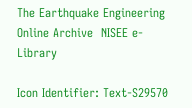The Earthquake Engineering Online Archive  NISEE e-Library

Icon Identifier: Text-S29570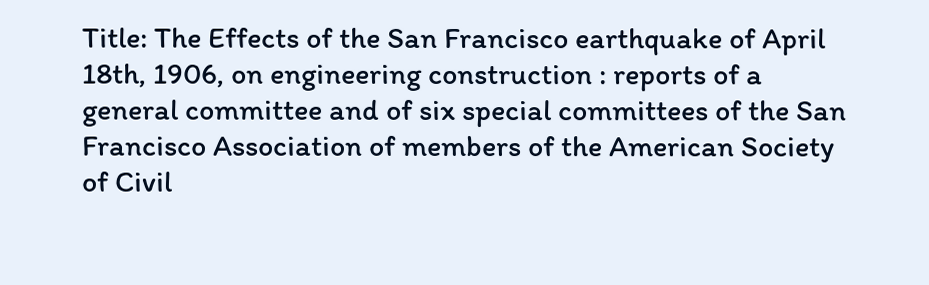Title: The Effects of the San Francisco earthquake of April 18th, 1906, on engineering construction : reports of a general committee and of six special committees of the San Francisco Association of members of the American Society of Civil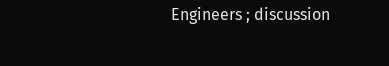Engineers ; discussion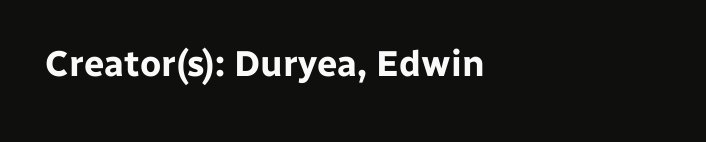Creator(s): Duryea, Edwin